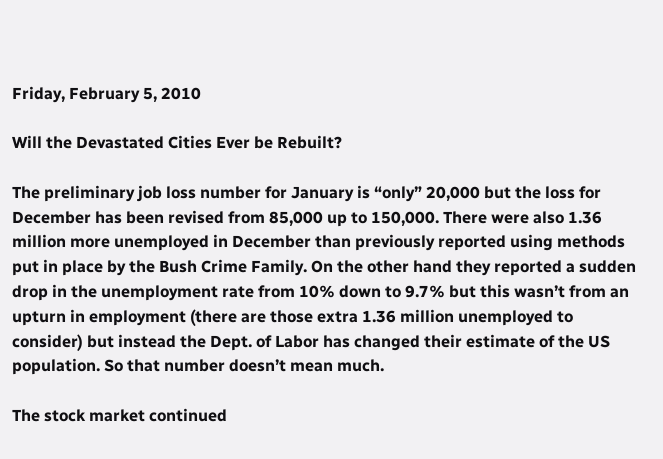Friday, February 5, 2010

Will the Devastated Cities Ever be Rebuilt?

The preliminary job loss number for January is “only” 20,000 but the loss for December has been revised from 85,000 up to 150,000. There were also 1.36 million more unemployed in December than previously reported using methods put in place by the Bush Crime Family. On the other hand they reported a sudden drop in the unemployment rate from 10% down to 9.7% but this wasn’t from an upturn in employment (there are those extra 1.36 million unemployed to consider) but instead the Dept. of Labor has changed their estimate of the US population. So that number doesn’t mean much.

The stock market continued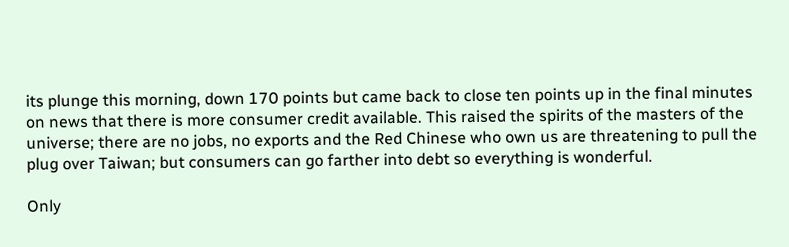its plunge this morning, down 170 points but came back to close ten points up in the final minutes on news that there is more consumer credit available. This raised the spirits of the masters of the universe; there are no jobs, no exports and the Red Chinese who own us are threatening to pull the plug over Taiwan; but consumers can go farther into debt so everything is wonderful.

Only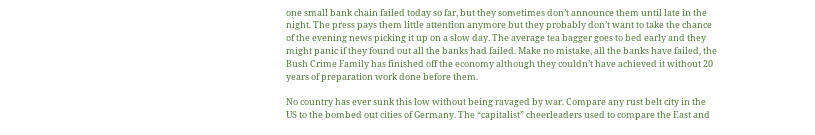one small bank chain failed today so far, but they sometimes don’t announce them until late in the night. The press pays them little attention anymore but they probably don’t want to take the chance of the evening news picking it up on a slow day. The average tea bagger goes to bed early and they might panic if they found out all the banks had failed. Make no mistake, all the banks have failed, the Bush Crime Family has finished off the economy although they couldn’t have achieved it without 20 years of preparation work done before them.

No country has ever sunk this low without being ravaged by war. Compare any rust belt city in the US to the bombed out cities of Germany. The “capitalist” cheerleaders used to compare the East and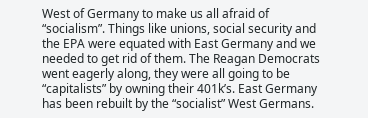West of Germany to make us all afraid of “socialism”. Things like unions, social security and the EPA were equated with East Germany and we needed to get rid of them. The Reagan Democrats went eagerly along, they were all going to be “capitalists” by owning their 401k’s. East Germany has been rebuilt by the “socialist” West Germans.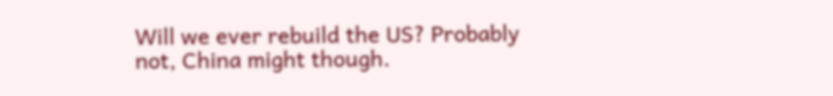Will we ever rebuild the US? Probably not, China might though.